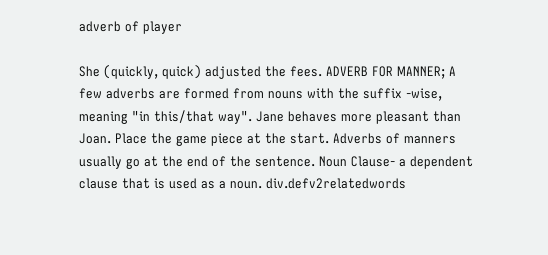adverb of player

She (quickly, quick) adjusted the fees. ADVERB FOR MANNER; A few adverbs are formed from nouns with the suffix -wise, meaning "in this/that way". Jane behaves more pleasant than Joan. Place the game piece at the start. Adverbs of manners usually go at the end of the sentence. Noun Clause- a dependent clause that is used as a noun. div.defv2relatedwords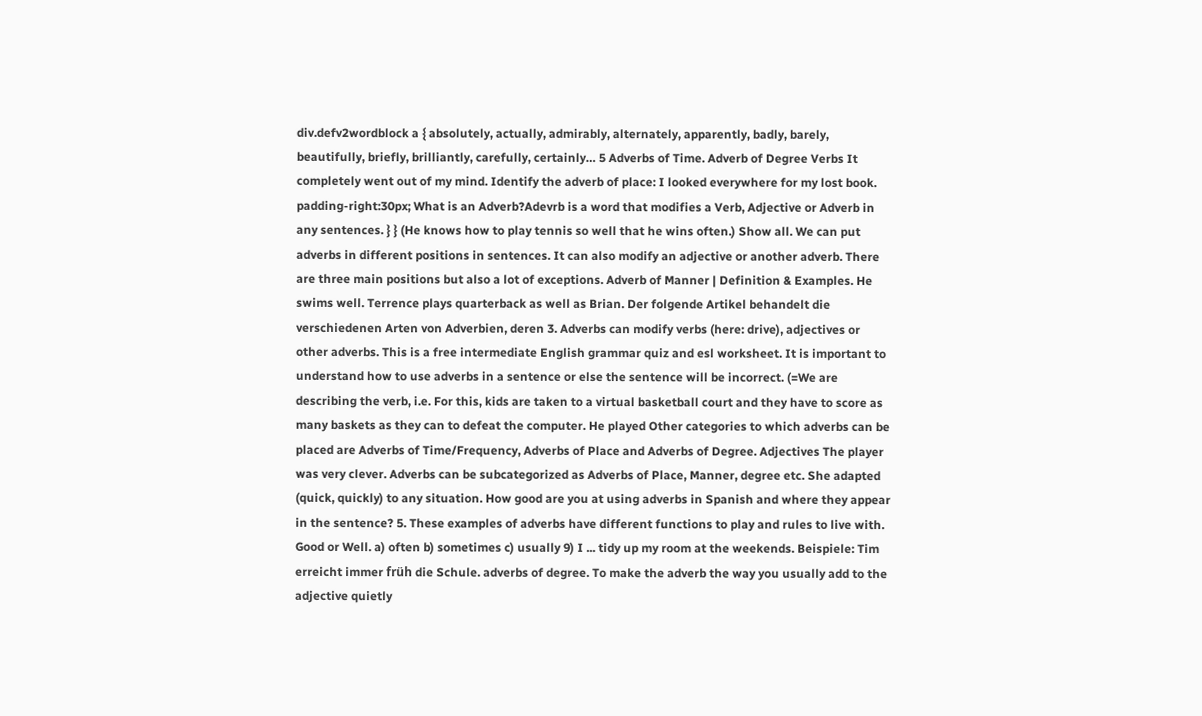div.defv2wordblock a { absolutely, actually, admirably, alternately, apparently, badly, barely, beautifully, briefly, brilliantly, carefully, certainly… 5 Adverbs of Time. Adverb of Degree Verbs It completely went out of my mind. Identify the adverb of place: I looked everywhere for my lost book. padding-right:30px; What is an Adverb?Adevrb is a word that modifies a Verb, Adjective or Adverb in any sentences. } } (He knows how to play tennis so well that he wins often.) Show all. We can put adverbs in different positions in sentences. It can also modify an adjective or another adverb. There are three main positions but also a lot of exceptions. Adverb of Manner | Definition & Examples. He swims well. Terrence plays quarterback as well as Brian. Der folgende Artikel behandelt die verschiedenen Arten von Adverbien, deren 3. Adverbs can modify verbs (here: drive), adjectives or other adverbs. This is a free intermediate English grammar quiz and esl worksheet. It is important to understand how to use adverbs in a sentence or else the sentence will be incorrect. (=We are describing the verb, i.e. For this, kids are taken to a virtual basketball court and they have to score as many baskets as they can to defeat the computer. He played Other categories to which adverbs can be placed are Adverbs of Time/Frequency, Adverbs of Place and Adverbs of Degree. Adjectives The player was very clever. Adverbs can be subcategorized as Adverbs of Place, Manner, degree etc. She adapted (quick, quickly) to any situation. How good are you at using adverbs in Spanish and where they appear in the sentence? 5. These examples of adverbs have different functions to play and rules to live with. Good or Well. a) often b) sometimes c) usually 9) I ... tidy up my room at the weekends. Beispiele: Tim erreicht immer früh die Schule. adverbs of degree. To make the adverb the way you usually add to the adjective quietly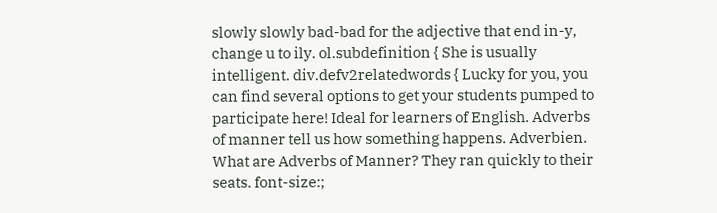slowly slowly bad-bad for the adjective that end in-y, change u to ily. ol.subdefinition { She is usually intelligent. div.defv2relatedwords { Lucky for you, you can find several options to get your students pumped to participate here! Ideal for learners of English. Adverbs of manner tell us how something happens. Adverbien. What are Adverbs of Manner? They ran quickly to their seats. font-size:;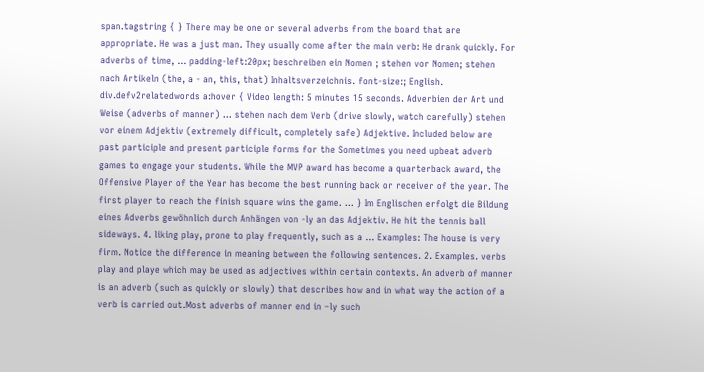span.tagstring { } There may be one or several adverbs from the board that are appropriate. He was a just man. They usually come after the main verb: He drank quickly. For adverbs of time, … padding-left:20px; beschreiben ein Nomen ; stehen vor Nomen; stehen nach Artikeln (the, a - an, this, that) Inhaltsverzeichnis. font-size:; English. div.defv2relatedwords a:hover { Video length: 5 minutes 15 seconds. Adverbien der Art und Weise (adverbs of manner) ... stehen nach dem Verb (drive slowly, watch carefully) stehen vor einem Adjektiv (extremely difficult, completely safe) Adjektive. Included below are past participle and present participle forms for the Sometimes you need upbeat adverb games to engage your students. While the MVP award has become a quarterback award, the Offensive Player of the Year has become the best running back or receiver of the year. The first player to reach the finish square wins the game. … } Im Englischen erfolgt die Bildung eines Adverbs gewöhnlich durch Anhängen von -ly an das Adjektiv. He hit the tennis ball sideways. 4. liking play, prone to play frequently, such as a … Examples: The house is very firm. Notice the difference in meaning between the following sentences. 2. Examples. verbs play and playe which may be used as adjectives within certain contexts. An adverb of manner is an adverb (such as quickly or slowly) that describes how and in what way the action of a verb is carried out.Most adverbs of manner end in –ly such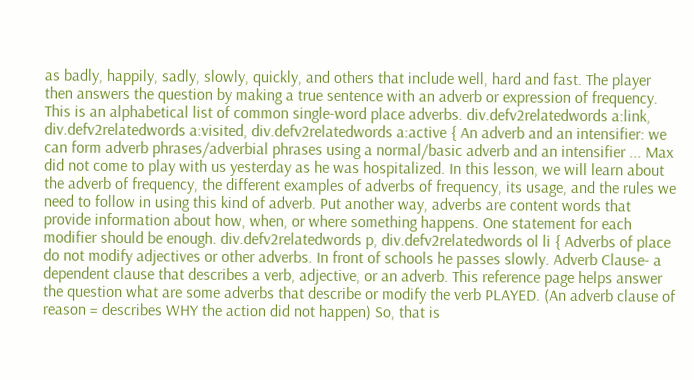as badly, happily, sadly, slowly, quickly, and others that include well, hard and fast. The player then answers the question by making a true sentence with an adverb or expression of frequency. This is an alphabetical list of common single-word place adverbs. div.defv2relatedwords a:link, div.defv2relatedwords a:visited, div.defv2relatedwords a:active { An adverb and an intensifier: we can form adverb phrases/adverbial phrases using a normal/basic adverb and an intensifier ... Max did not come to play with us yesterday as he was hospitalized. In this lesson, we will learn about the adverb of frequency, the different examples of adverbs of frequency, its usage, and the rules we need to follow in using this kind of adverb. Put another way, adverbs are content words that provide information about how, when, or where something happens. One statement for each modifier should be enough. div.defv2relatedwords p, div.defv2relatedwords ol li { Adverbs of place do not modify adjectives or other adverbs. In front of schools he passes slowly. Adverb Clause- a dependent clause that describes a verb, adjective, or an adverb. This reference page helps answer the question what are some adverbs that describe or modify the verb PLAYED. (An adverb clause of reason = describes WHY the action did not happen) So, that is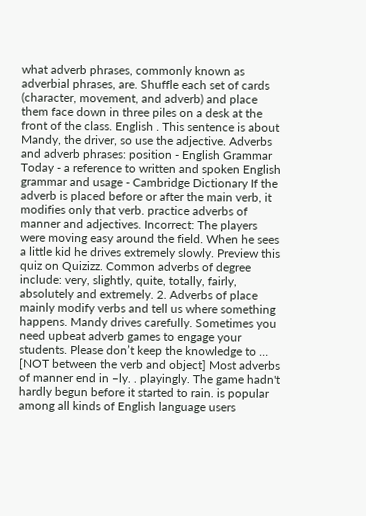what adverb phrases, commonly known as adverbial phrases, are. Shuffle each set of cards (character, movement, and adverb) and place them face down in three piles on a desk at the front of the class. English . This sentence is about Mandy, the driver, so use the adjective. Adverbs and adverb phrases: position - English Grammar Today - a reference to written and spoken English grammar and usage - Cambridge Dictionary If the adverb is placed before or after the main verb, it modifies only that verb. practice adverbs of manner and adjectives. Incorrect: The players were moving easy around the field. When he sees a little kid he drives extremely slowly. Preview this quiz on Quizizz. Common adverbs of degree include: very, slightly, quite, totally, fairly, absolutely and extremely. 2. Adverbs of place mainly modify verbs and tell us where something happens. Mandy drives carefully. Sometimes you need upbeat adverb games to engage your students. Please don’t keep the knowledge to … [NOT between the verb and object] Most adverbs of manner end in –ly. . playingly. The game hadn't hardly begun before it started to rain. is popular among all kinds of English language users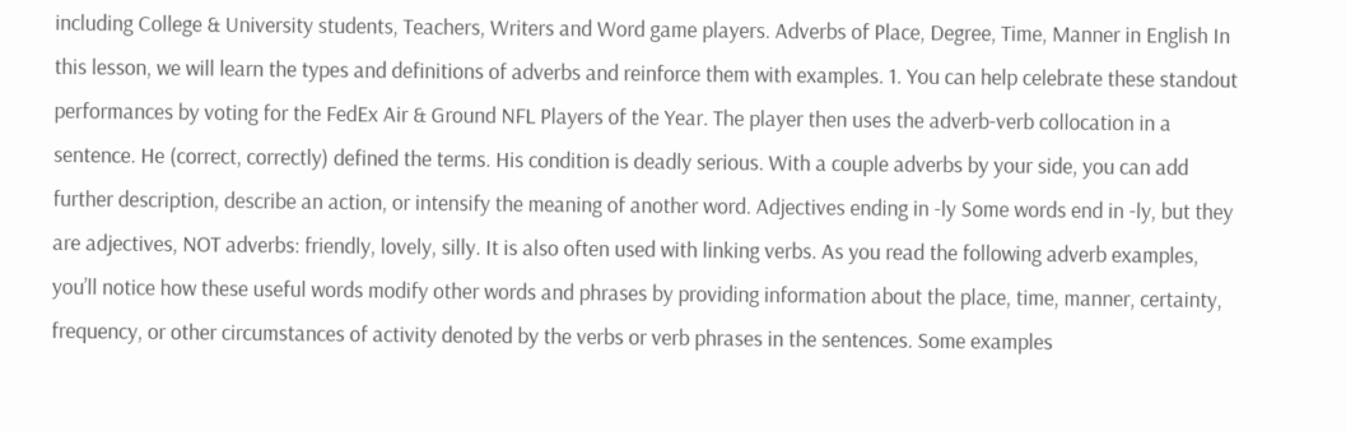including College & University students, Teachers, Writers and Word game players. Adverbs of Place, Degree, Time, Manner in English In this lesson, we will learn the types and definitions of adverbs and reinforce them with examples. 1. You can help celebrate these standout performances by voting for the FedEx Air & Ground NFL Players of the Year. The player then uses the adverb-verb collocation in a sentence. He (correct, correctly) defined the terms. His condition is deadly serious. With a couple adverbs by your side, you can add further description, describe an action, or intensify the meaning of another word. Adjectives ending in -ly Some words end in -ly, but they are adjectives, NOT adverbs: friendly, lovely, silly. It is also often used with linking verbs. As you read the following adverb examples, you’ll notice how these useful words modify other words and phrases by providing information about the place, time, manner, certainty, frequency, or other circumstances of activity denoted by the verbs or verb phrases in the sentences. Some examples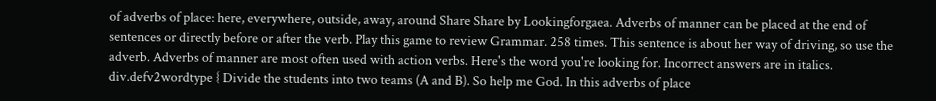of adverbs of place: here, everywhere, outside, away, around Share Share by Lookingforgaea. Adverbs of manner can be placed at the end of sentences or directly before or after the verb. Play this game to review Grammar. 258 times. This sentence is about her way of driving, so use the adverb. Adverbs of manner are most often used with action verbs. Here's the word you're looking for. Incorrect answers are in italics. div.defv2wordtype { Divide the students into two teams (A and B). So help me God. In this adverbs of place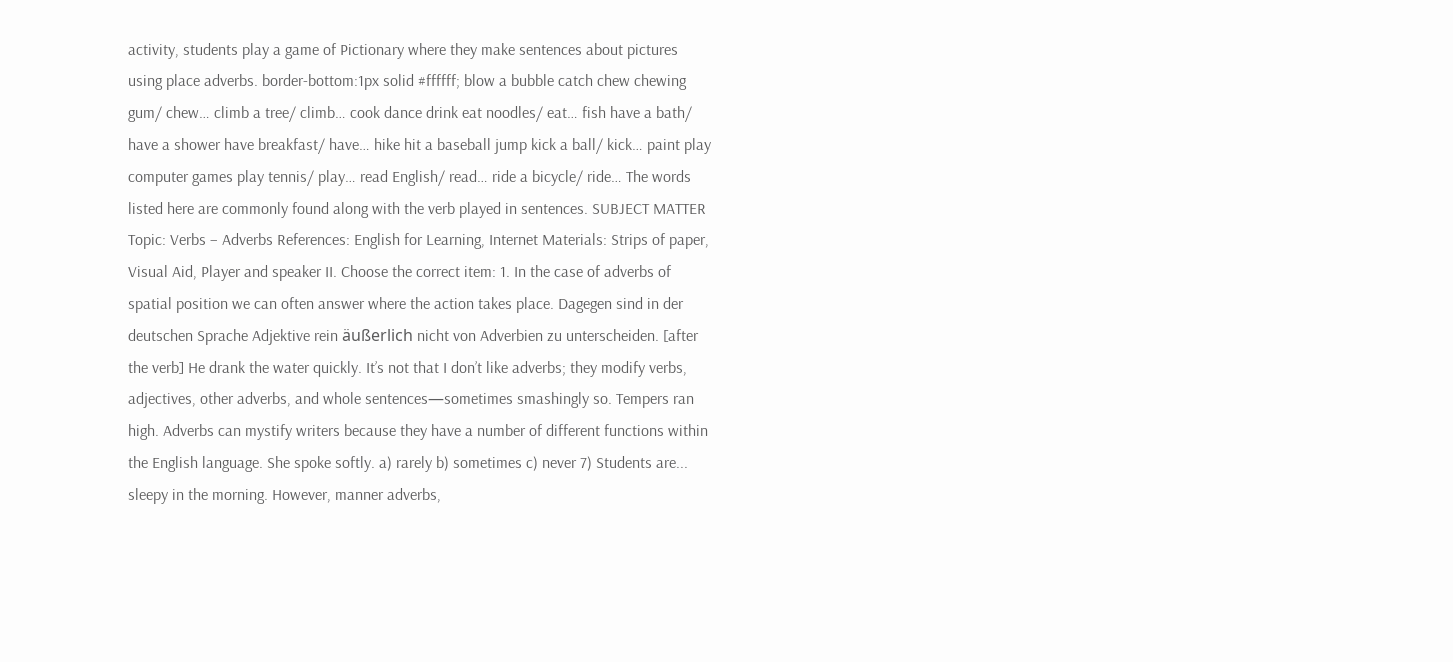activity, students play a game of Pictionary where they make sentences about pictures using place adverbs. border-bottom:1px solid #ffffff; blow a bubble catch chew chewing gum/ chew… climb a tree/ climb… cook dance drink eat noodles/ eat… fish have a bath/ have a shower have breakfast/ have… hike hit a baseball jump kick a ball/ kick… paint play computer games play tennis/ play… read English/ read… ride a bicycle/ ride… The words listed here are commonly found along with the verb played in sentences. SUBJECT MATTER Topic: Verbs – Adverbs References: English for Learning, Internet Materials: Strips of paper, Visual Aid, Player and speaker II. Choose the correct item: 1. In the case of adverbs of spatial position we can often answer where the action takes place. Dagegen sind in der deutschen Sprache Adjektive rein äußerlich nicht von Adverbien zu unterscheiden. [after the verb] He drank the water quickly. It’s not that I don’t like adverbs; they modify verbs, adjectives, other adverbs, and whole sentences—sometimes smashingly so. Tempers ran high. Adverbs can mystify writers because they have a number of different functions within the English language. She spoke softly. a) rarely b) sometimes c) never 7) Students are... sleepy in the morning. However, manner adverbs,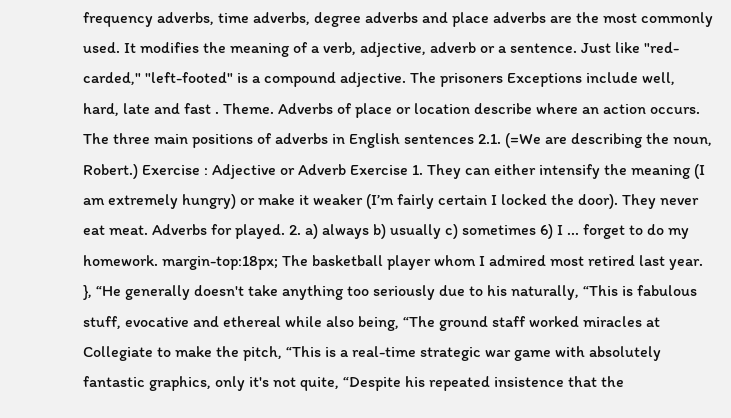frequency adverbs, time adverbs, degree adverbs and place adverbs are the most commonly used. It modifies the meaning of a verb, adjective, adverb or a sentence. Just like "red-carded," "left-footed" is a compound adjective. The prisoners Exceptions include well, hard, late and fast . Theme. Adverbs of place or location describe where an action occurs. The three main positions of adverbs in English sentences 2.1. (=We are describing the noun, Robert.) Exercise : Adjective or Adverb Exercise 1. They can either intensify the meaning (I am extremely hungry) or make it weaker (I’m fairly certain I locked the door). They never eat meat. Adverbs for played. 2. a) always b) usually c) sometimes 6) I ... forget to do my homework. margin-top:18px; The basketball player whom I admired most retired last year. }, “He generally doesn't take anything too seriously due to his naturally, “This is fabulous stuff, evocative and ethereal while also being, “The ground staff worked miracles at Collegiate to make the pitch, “This is a real-time strategic war game with absolutely fantastic graphics, only it's not quite, “Despite his repeated insistence that the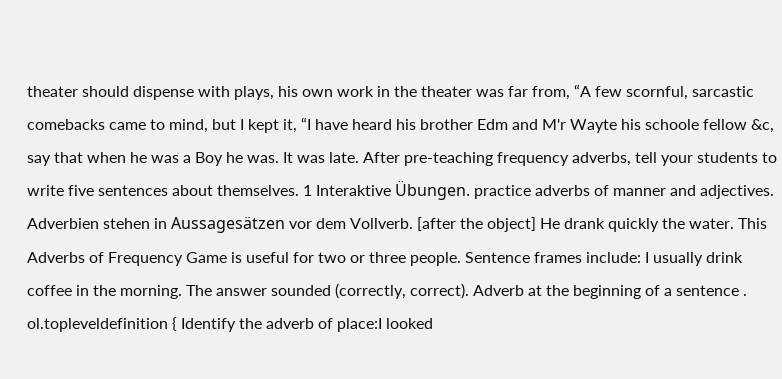theater should dispense with plays, his own work in the theater was far from, “A few scornful, sarcastic comebacks came to mind, but I kept it, “I have heard his brother Edm and M'r Wayte his schoole fellow &c, say that when he was a Boy he was. It was late. After pre-teaching frequency adverbs, tell your students to write five sentences about themselves. 1 Interaktive Übungen. practice adverbs of manner and adjectives. Adverbien stehen in Aussagesätzen vor dem Vollverb. [after the object] He drank quickly the water. This Adverbs of Frequency Game is useful for two or three people. Sentence frames include: I usually drink coffee in the morning. The answer sounded (correctly, correct). Adverb at the beginning of a sentence . ol.topleveldefinition { Identify the adverb of place:I looked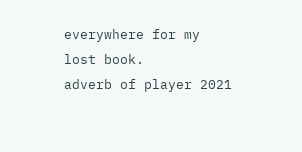everywhere for my lost book.
adverb of player 2021